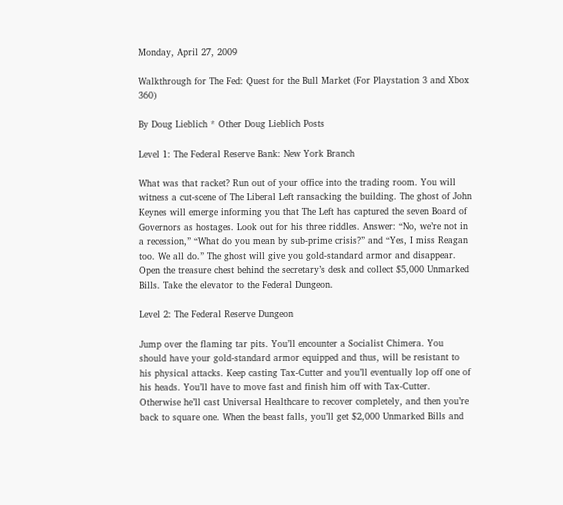Monday, April 27, 2009

Walkthrough for The Fed: Quest for the Bull Market (For Playstation 3 and Xbox 360)

By Doug Lieblich * Other Doug Lieblich Posts

Level 1: The Federal Reserve Bank: New York Branch

What was that racket? Run out of your office into the trading room. You will witness a cut-scene of The Liberal Left ransacking the building. The ghost of John Keynes will emerge informing you that The Left has captured the seven Board of Governors as hostages. Look out for his three riddles. Answer: “No, we’re not in a recession,” “What do you mean by sub-prime crisis?” and “Yes, I miss Reagan too. We all do.” The ghost will give you gold-standard armor and disappear. Open the treasure chest behind the secretary’s desk and collect $5,000 Unmarked Bills. Take the elevator to the Federal Dungeon.

Level 2: The Federal Reserve Dungeon

Jump over the flaming tar pits. You’ll encounter a Socialist Chimera. You should have your gold-standard armor equipped and thus, will be resistant to his physical attacks. Keep casting Tax-Cutter and you’ll eventually lop off one of his heads. You’ll have to move fast and finish him off with Tax-Cutter. Otherwise he’ll cast Universal Healthcare to recover completely, and then you’re back to square one. When the beast falls, you’ll get $2,000 Unmarked Bills and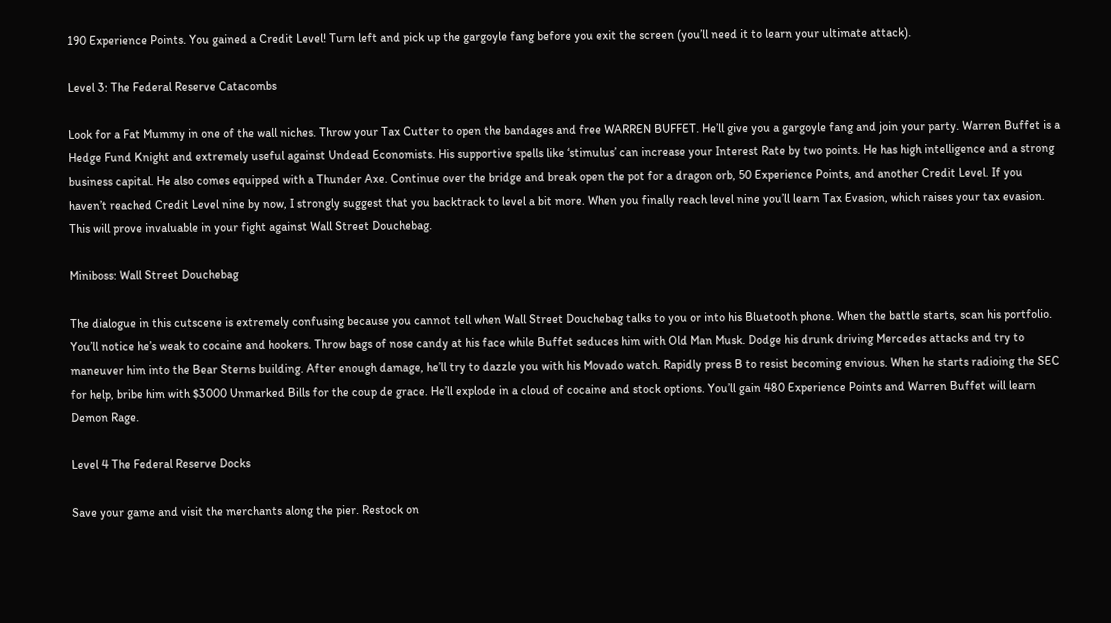190 Experience Points. You gained a Credit Level! Turn left and pick up the gargoyle fang before you exit the screen (you’ll need it to learn your ultimate attack).

Level 3: The Federal Reserve Catacombs

Look for a Fat Mummy in one of the wall niches. Throw your Tax Cutter to open the bandages and free WARREN BUFFET. He’ll give you a gargoyle fang and join your party. Warren Buffet is a Hedge Fund Knight and extremely useful against Undead Economists. His supportive spells like ‘stimulus’ can increase your Interest Rate by two points. He has high intelligence and a strong business capital. He also comes equipped with a Thunder Axe. Continue over the bridge and break open the pot for a dragon orb, 50 Experience Points, and another Credit Level. If you haven’t reached Credit Level nine by now, I strongly suggest that you backtrack to level a bit more. When you finally reach level nine you’ll learn Tax Evasion, which raises your tax evasion. This will prove invaluable in your fight against Wall Street Douchebag.

Miniboss: Wall Street Douchebag

The dialogue in this cutscene is extremely confusing because you cannot tell when Wall Street Douchebag talks to you or into his Bluetooth phone. When the battle starts, scan his portfolio. You’ll notice he’s weak to cocaine and hookers. Throw bags of nose candy at his face while Buffet seduces him with Old Man Musk. Dodge his drunk driving Mercedes attacks and try to maneuver him into the Bear Sterns building. After enough damage, he’ll try to dazzle you with his Movado watch. Rapidly press B to resist becoming envious. When he starts radioing the SEC for help, bribe him with $3000 Unmarked Bills for the coup de grace. He’ll explode in a cloud of cocaine and stock options. You’ll gain 480 Experience Points and Warren Buffet will learn Demon Rage.

Level 4 The Federal Reserve Docks

Save your game and visit the merchants along the pier. Restock on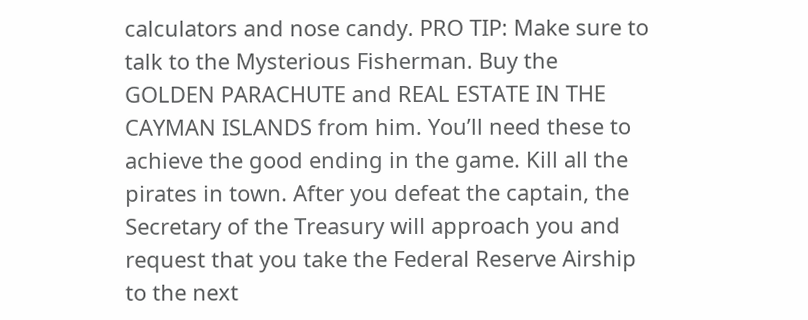calculators and nose candy. PRO TIP: Make sure to talk to the Mysterious Fisherman. Buy the GOLDEN PARACHUTE and REAL ESTATE IN THE CAYMAN ISLANDS from him. You’ll need these to achieve the good ending in the game. Kill all the pirates in town. After you defeat the captain, the Secretary of the Treasury will approach you and request that you take the Federal Reserve Airship to the next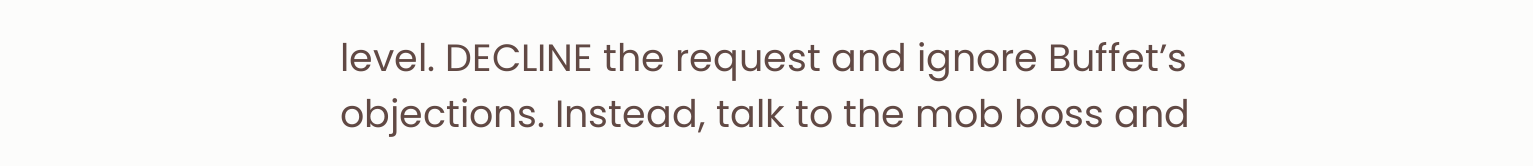level. DECLINE the request and ignore Buffet’s objections. Instead, talk to the mob boss and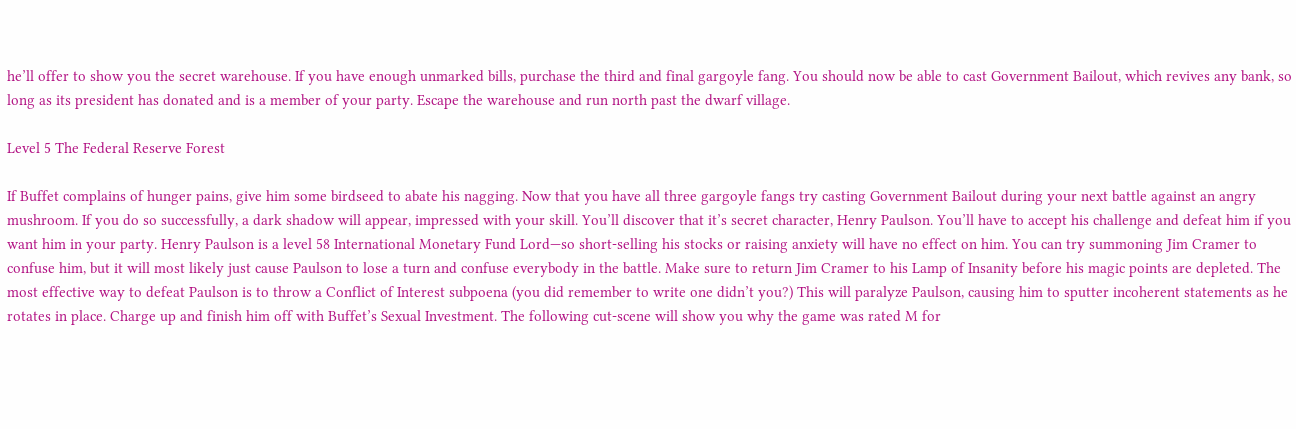he’ll offer to show you the secret warehouse. If you have enough unmarked bills, purchase the third and final gargoyle fang. You should now be able to cast Government Bailout, which revives any bank, so long as its president has donated and is a member of your party. Escape the warehouse and run north past the dwarf village.

Level 5 The Federal Reserve Forest

If Buffet complains of hunger pains, give him some birdseed to abate his nagging. Now that you have all three gargoyle fangs try casting Government Bailout during your next battle against an angry mushroom. If you do so successfully, a dark shadow will appear, impressed with your skill. You’ll discover that it’s secret character, Henry Paulson. You’ll have to accept his challenge and defeat him if you want him in your party. Henry Paulson is a level 58 International Monetary Fund Lord—so short-selling his stocks or raising anxiety will have no effect on him. You can try summoning Jim Cramer to confuse him, but it will most likely just cause Paulson to lose a turn and confuse everybody in the battle. Make sure to return Jim Cramer to his Lamp of Insanity before his magic points are depleted. The most effective way to defeat Paulson is to throw a Conflict of Interest subpoena (you did remember to write one didn’t you?) This will paralyze Paulson, causing him to sputter incoherent statements as he rotates in place. Charge up and finish him off with Buffet’s Sexual Investment. The following cut-scene will show you why the game was rated M for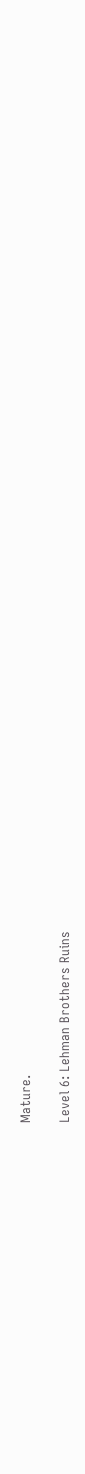Mature.

Level 6: Lehman Brothers Ruins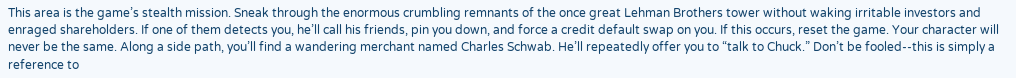This area is the game’s stealth mission. Sneak through the enormous crumbling remnants of the once great Lehman Brothers tower without waking irritable investors and enraged shareholders. If one of them detects you, he’ll call his friends, pin you down, and force a credit default swap on you. If this occurs, reset the game. Your character will never be the same. Along a side path, you’ll find a wandering merchant named Charles Schwab. He’ll repeatedly offer you to “talk to Chuck.” Don’t be fooled--this is simply a reference to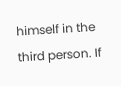himself in the third person. If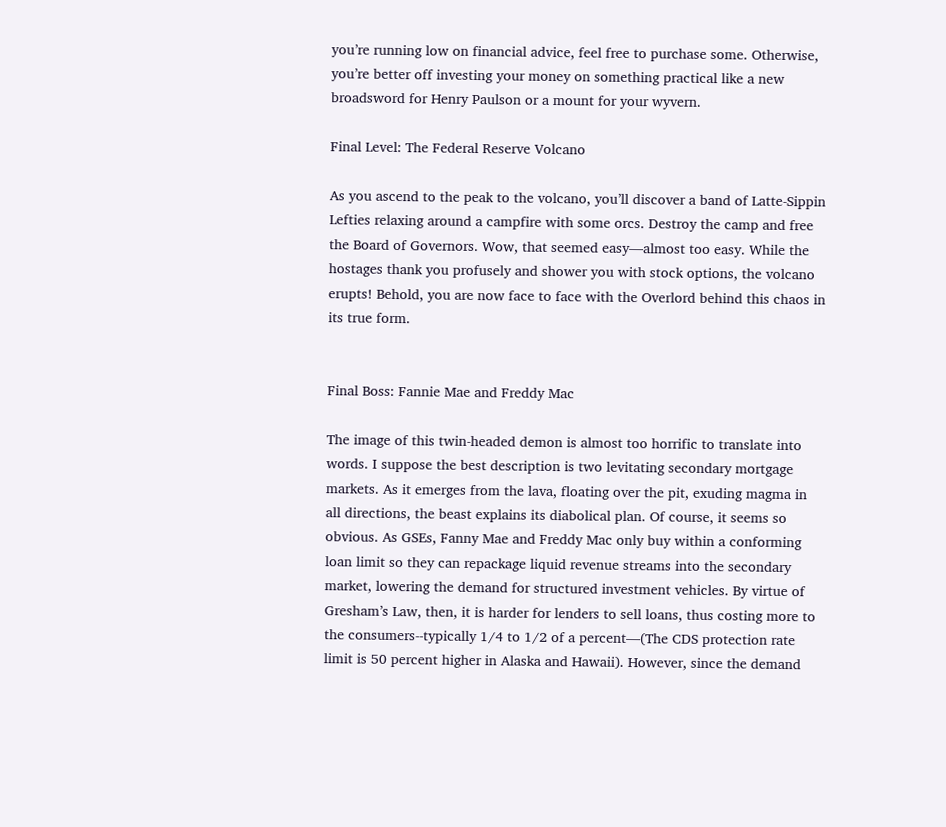you’re running low on financial advice, feel free to purchase some. Otherwise, you’re better off investing your money on something practical like a new broadsword for Henry Paulson or a mount for your wyvern.

Final Level: The Federal Reserve Volcano

As you ascend to the peak to the volcano, you’ll discover a band of Latte-Sippin Lefties relaxing around a campfire with some orcs. Destroy the camp and free the Board of Governors. Wow, that seemed easy—almost too easy. While the hostages thank you profusely and shower you with stock options, the volcano erupts! Behold, you are now face to face with the Overlord behind this chaos in its true form.


Final Boss: Fannie Mae and Freddy Mac

The image of this twin-headed demon is almost too horrific to translate into words. I suppose the best description is two levitating secondary mortgage markets. As it emerges from the lava, floating over the pit, exuding magma in all directions, the beast explains its diabolical plan. Of course, it seems so obvious. As GSEs, Fanny Mae and Freddy Mac only buy within a conforming loan limit so they can repackage liquid revenue streams into the secondary market, lowering the demand for structured investment vehicles. By virtue of Gresham’s Law, then, it is harder for lenders to sell loans, thus costing more to the consumers--typically 1/4 to 1/2 of a percent—(The CDS protection rate limit is 50 percent higher in Alaska and Hawaii). However, since the demand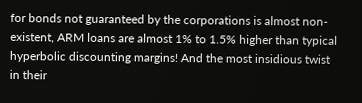for bonds not guaranteed by the corporations is almost non-existent, ARM loans are almost 1% to 1.5% higher than typical hyperbolic discounting margins! And the most insidious twist in their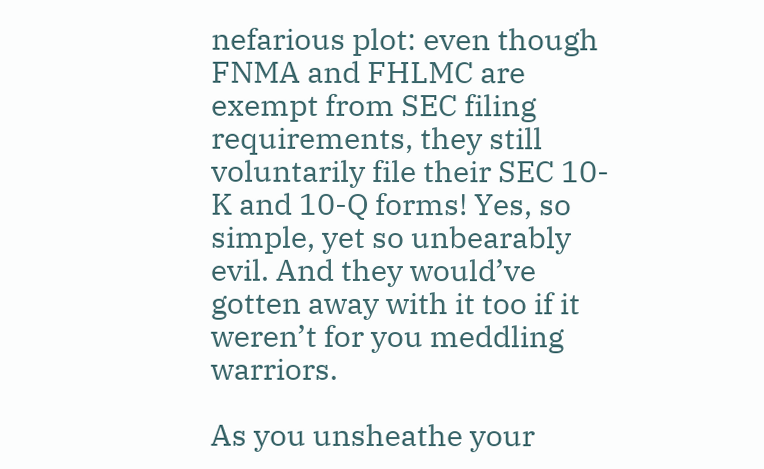nefarious plot: even though FNMA and FHLMC are exempt from SEC filing requirements, they still voluntarily file their SEC 10-K and 10-Q forms! Yes, so simple, yet so unbearably evil. And they would’ve gotten away with it too if it weren’t for you meddling warriors.

As you unsheathe your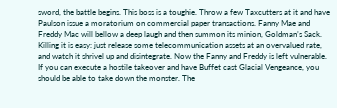sword, the battle begins. This boss is a toughie. Throw a few Taxcutters at it and have Paulson issue a moratorium on commercial paper transactions. Fanny Mae and Freddy Mac will bellow a deep laugh and then summon its minion, Goldman’s Sack. Killing it is easy: just release some telecommunication assets at an overvalued rate, and watch it shrivel up and disintegrate. Now the Fanny and Freddy is left vulnerable. If you can execute a hostile takeover and have Buffet cast Glacial Vengeance, you should be able to take down the monster. The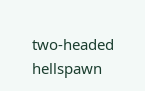two-headed hellspawn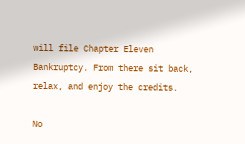will file Chapter Eleven Bankruptcy. From there sit back, relax, and enjoy the credits.

No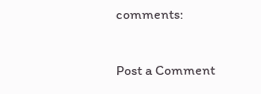comments:

Post a Comment